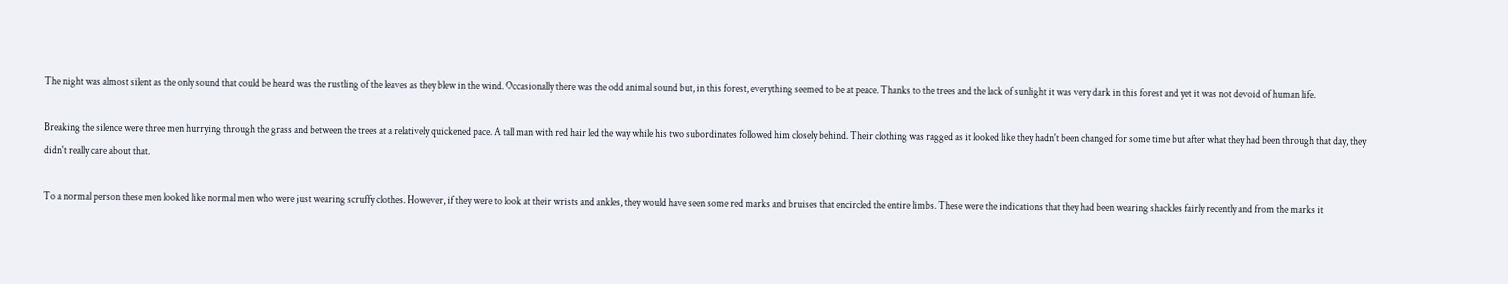The night was almost silent as the only sound that could be heard was the rustling of the leaves as they blew in the wind. Occasionally there was the odd animal sound but, in this forest, everything seemed to be at peace. Thanks to the trees and the lack of sunlight it was very dark in this forest and yet it was not devoid of human life.

Breaking the silence were three men hurrying through the grass and between the trees at a relatively quickened pace. A tall man with red hair led the way while his two subordinates followed him closely behind. Their clothing was ragged as it looked like they hadn't been changed for some time but after what they had been through that day, they didn't really care about that.

To a normal person these men looked like normal men who were just wearing scruffy clothes. However, if they were to look at their wrists and ankles, they would have seen some red marks and bruises that encircled the entire limbs. These were the indications that they had been wearing shackles fairly recently and from the marks it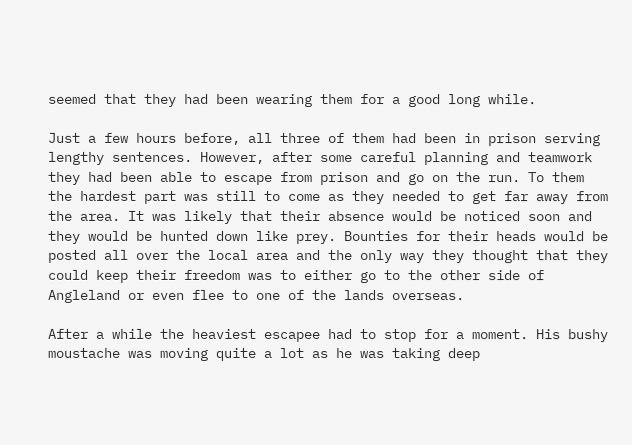seemed that they had been wearing them for a good long while.

Just a few hours before, all three of them had been in prison serving lengthy sentences. However, after some careful planning and teamwork they had been able to escape from prison and go on the run. To them the hardest part was still to come as they needed to get far away from the area. It was likely that their absence would be noticed soon and they would be hunted down like prey. Bounties for their heads would be posted all over the local area and the only way they thought that they could keep their freedom was to either go to the other side of Angleland or even flee to one of the lands overseas.

After a while the heaviest escapee had to stop for a moment. His bushy moustache was moving quite a lot as he was taking deep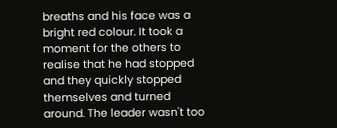breaths and his face was a bright red colour. It took a moment for the others to realise that he had stopped and they quickly stopped themselves and turned around. The leader wasn't too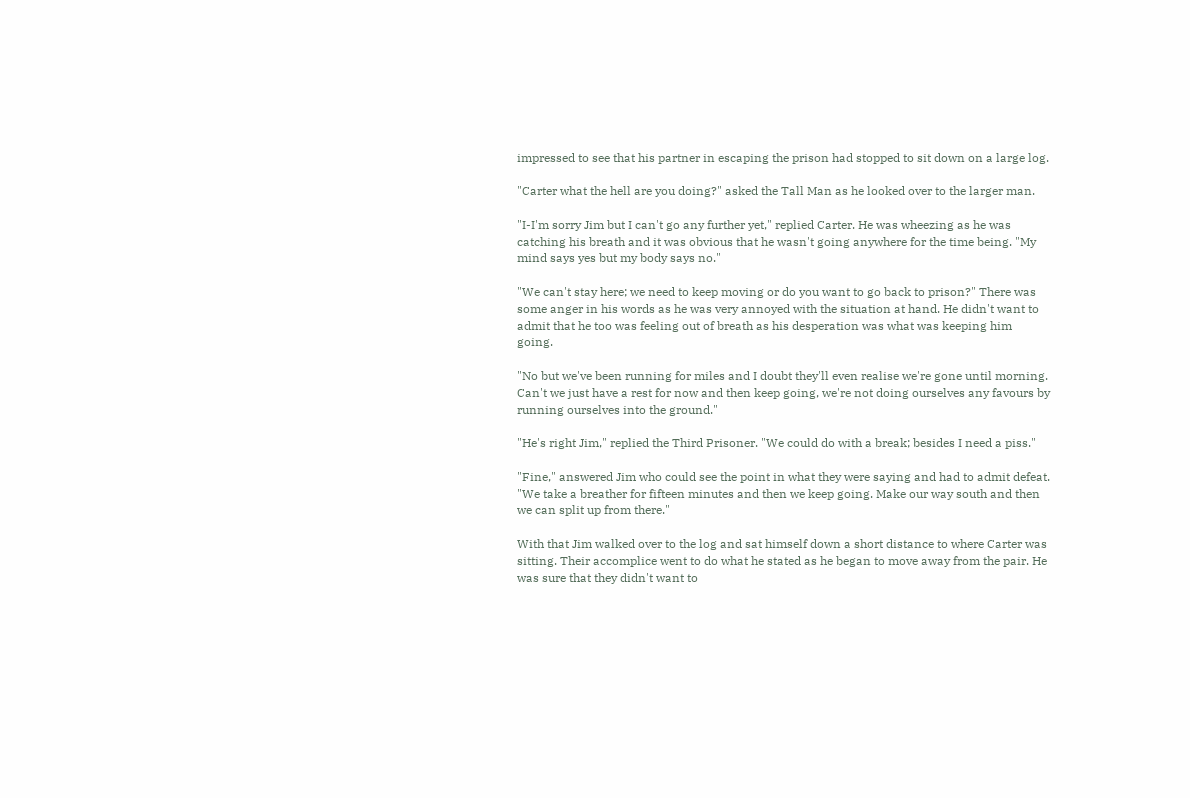impressed to see that his partner in escaping the prison had stopped to sit down on a large log.

"Carter what the hell are you doing?" asked the Tall Man as he looked over to the larger man.

"I-I'm sorry Jim but I can't go any further yet," replied Carter. He was wheezing as he was catching his breath and it was obvious that he wasn't going anywhere for the time being. "My mind says yes but my body says no."

"We can't stay here; we need to keep moving or do you want to go back to prison?" There was some anger in his words as he was very annoyed with the situation at hand. He didn't want to admit that he too was feeling out of breath as his desperation was what was keeping him going.

"No but we've been running for miles and I doubt they'll even realise we're gone until morning. Can't we just have a rest for now and then keep going, we're not doing ourselves any favours by running ourselves into the ground."

"He's right Jim," replied the Third Prisoner. "We could do with a break; besides I need a piss."

"Fine," answered Jim who could see the point in what they were saying and had to admit defeat. "We take a breather for fifteen minutes and then we keep going. Make our way south and then we can split up from there."

With that Jim walked over to the log and sat himself down a short distance to where Carter was sitting. Their accomplice went to do what he stated as he began to move away from the pair. He was sure that they didn't want to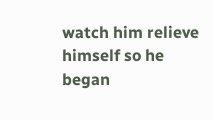watch him relieve himself so he began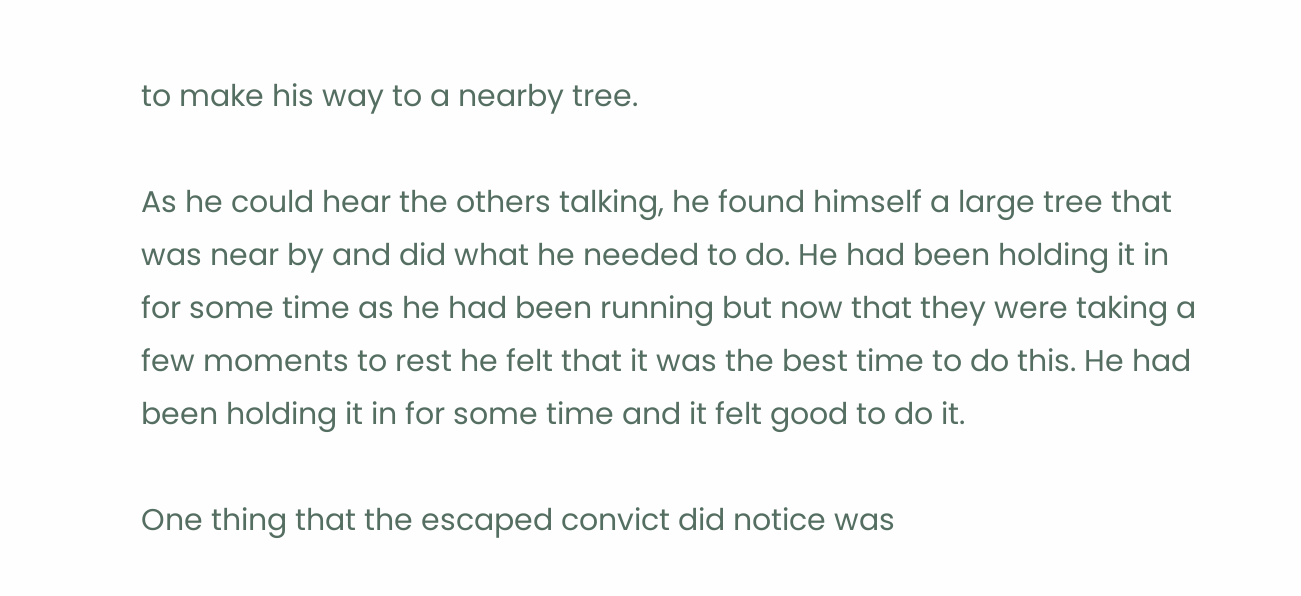to make his way to a nearby tree.

As he could hear the others talking, he found himself a large tree that was near by and did what he needed to do. He had been holding it in for some time as he had been running but now that they were taking a few moments to rest he felt that it was the best time to do this. He had been holding it in for some time and it felt good to do it.

One thing that the escaped convict did notice was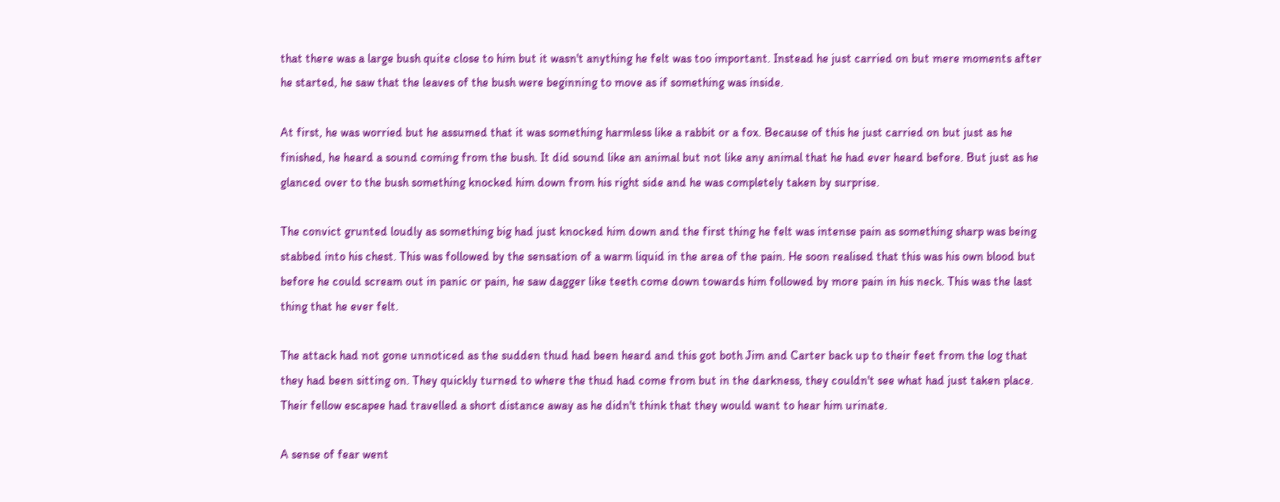that there was a large bush quite close to him but it wasn't anything he felt was too important. Instead he just carried on but mere moments after he started, he saw that the leaves of the bush were beginning to move as if something was inside.

At first, he was worried but he assumed that it was something harmless like a rabbit or a fox. Because of this he just carried on but just as he finished, he heard a sound coming from the bush. It did sound like an animal but not like any animal that he had ever heard before. But just as he glanced over to the bush something knocked him down from his right side and he was completely taken by surprise.

The convict grunted loudly as something big had just knocked him down and the first thing he felt was intense pain as something sharp was being stabbed into his chest. This was followed by the sensation of a warm liquid in the area of the pain. He soon realised that this was his own blood but before he could scream out in panic or pain, he saw dagger like teeth come down towards him followed by more pain in his neck. This was the last thing that he ever felt.

The attack had not gone unnoticed as the sudden thud had been heard and this got both Jim and Carter back up to their feet from the log that they had been sitting on. They quickly turned to where the thud had come from but in the darkness, they couldn't see what had just taken place. Their fellow escapee had travelled a short distance away as he didn't think that they would want to hear him urinate.

A sense of fear went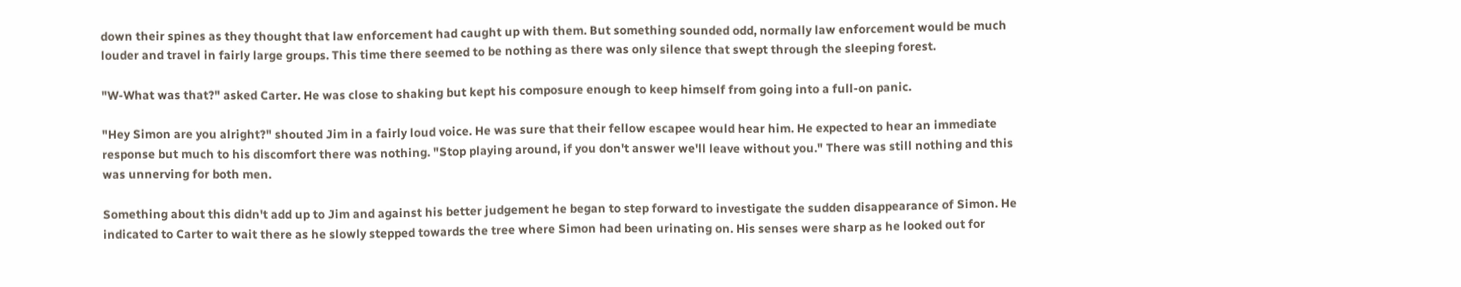down their spines as they thought that law enforcement had caught up with them. But something sounded odd, normally law enforcement would be much louder and travel in fairly large groups. This time there seemed to be nothing as there was only silence that swept through the sleeping forest.

"W-What was that?" asked Carter. He was close to shaking but kept his composure enough to keep himself from going into a full-on panic.

"Hey Simon are you alright?" shouted Jim in a fairly loud voice. He was sure that their fellow escapee would hear him. He expected to hear an immediate response but much to his discomfort there was nothing. "Stop playing around, if you don't answer we'll leave without you." There was still nothing and this was unnerving for both men.

Something about this didn't add up to Jim and against his better judgement he began to step forward to investigate the sudden disappearance of Simon. He indicated to Carter to wait there as he slowly stepped towards the tree where Simon had been urinating on. His senses were sharp as he looked out for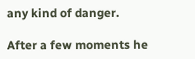any kind of danger.

After a few moments he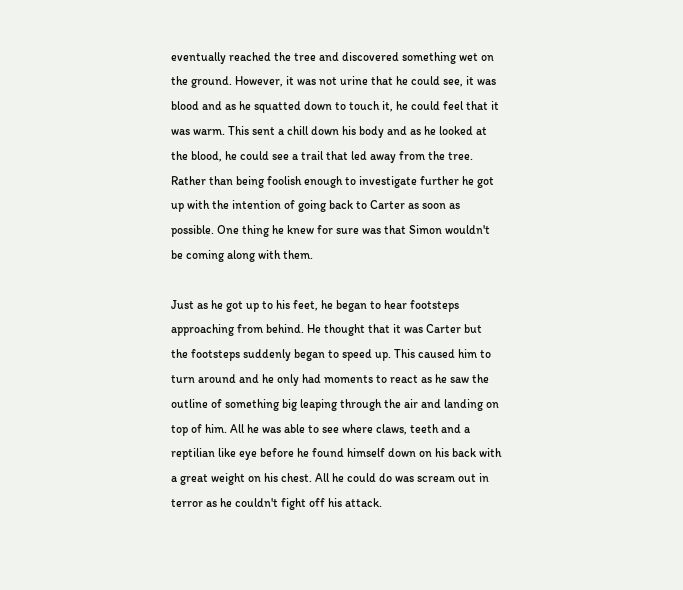eventually reached the tree and discovered something wet on the ground. However, it was not urine that he could see, it was blood and as he squatted down to touch it, he could feel that it was warm. This sent a chill down his body and as he looked at the blood, he could see a trail that led away from the tree. Rather than being foolish enough to investigate further he got up with the intention of going back to Carter as soon as possible. One thing he knew for sure was that Simon wouldn't be coming along with them.

Just as he got up to his feet, he began to hear footsteps approaching from behind. He thought that it was Carter but the footsteps suddenly began to speed up. This caused him to turn around and he only had moments to react as he saw the outline of something big leaping through the air and landing on top of him. All he was able to see where claws, teeth and a reptilian like eye before he found himself down on his back with a great weight on his chest. All he could do was scream out in terror as he couldn't fight off his attack.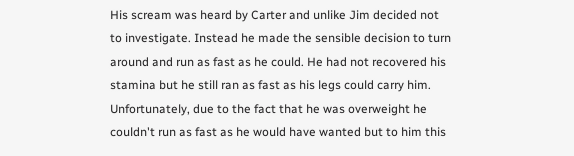His scream was heard by Carter and unlike Jim decided not to investigate. Instead he made the sensible decision to turn around and run as fast as he could. He had not recovered his stamina but he still ran as fast as his legs could carry him. Unfortunately, due to the fact that he was overweight he couldn't run as fast as he would have wanted but to him this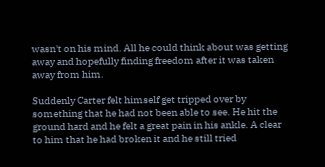wasn't on his mind. All he could think about was getting away and hopefully finding freedom after it was taken away from him.

Suddenly Carter felt himself get tripped over by something that he had not been able to see. He hit the ground hard and he felt a great pain in his ankle. A clear to him that he had broken it and he still tried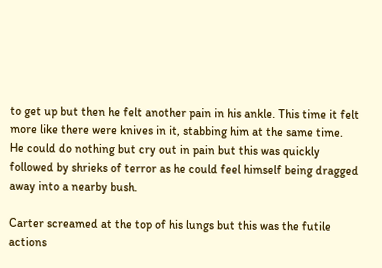to get up but then he felt another pain in his ankle. This time it felt more like there were knives in it, stabbing him at the same time. He could do nothing but cry out in pain but this was quickly followed by shrieks of terror as he could feel himself being dragged away into a nearby bush.

Carter screamed at the top of his lungs but this was the futile actions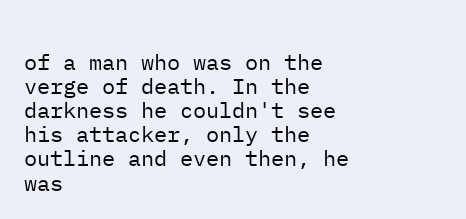of a man who was on the verge of death. In the darkness he couldn't see his attacker, only the outline and even then, he was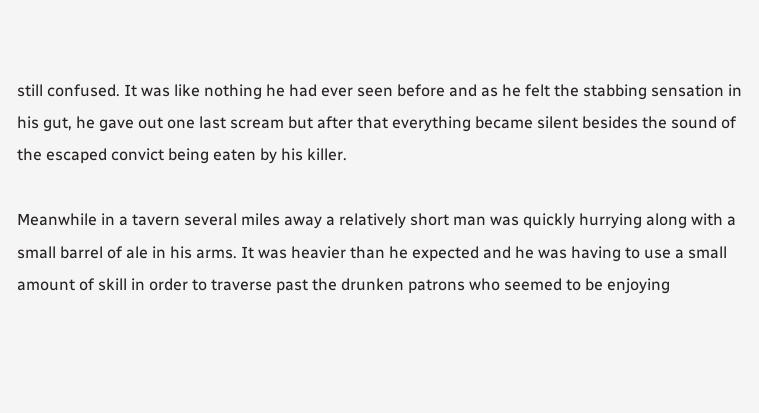still confused. It was like nothing he had ever seen before and as he felt the stabbing sensation in his gut, he gave out one last scream but after that everything became silent besides the sound of the escaped convict being eaten by his killer.

Meanwhile in a tavern several miles away a relatively short man was quickly hurrying along with a small barrel of ale in his arms. It was heavier than he expected and he was having to use a small amount of skill in order to traverse past the drunken patrons who seemed to be enjoying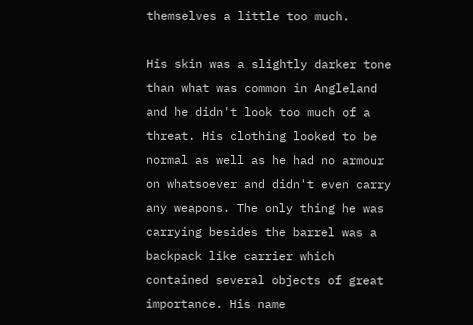themselves a little too much.

His skin was a slightly darker tone than what was common in Angleland and he didn't look too much of a threat. His clothing looked to be normal as well as he had no armour on whatsoever and didn't even carry any weapons. The only thing he was carrying besides the barrel was a backpack like carrier which contained several objects of great importance. His name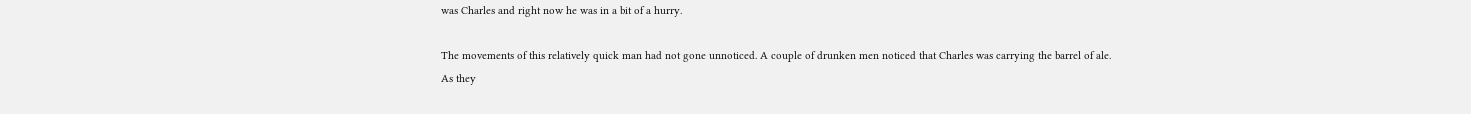was Charles and right now he was in a bit of a hurry.

The movements of this relatively quick man had not gone unnoticed. A couple of drunken men noticed that Charles was carrying the barrel of ale. As they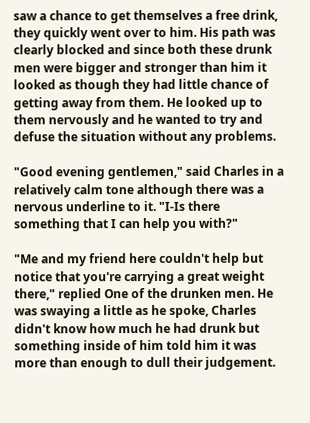saw a chance to get themselves a free drink, they quickly went over to him. His path was clearly blocked and since both these drunk men were bigger and stronger than him it looked as though they had little chance of getting away from them. He looked up to them nervously and he wanted to try and defuse the situation without any problems.

"Good evening gentlemen," said Charles in a relatively calm tone although there was a nervous underline to it. "I-Is there something that I can help you with?"

"Me and my friend here couldn't help but notice that you're carrying a great weight there," replied One of the drunken men. He was swaying a little as he spoke, Charles didn't know how much he had drunk but something inside of him told him it was more than enough to dull their judgement.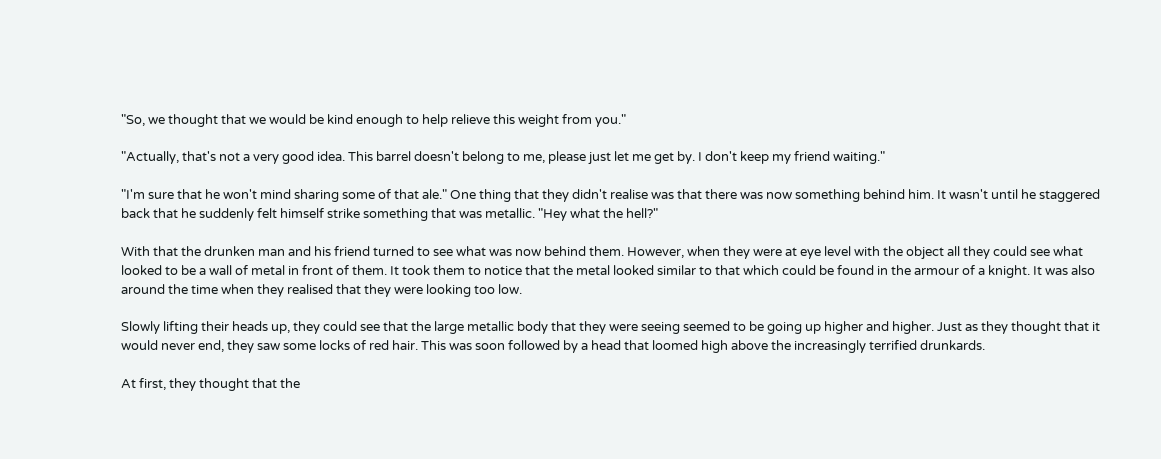"So, we thought that we would be kind enough to help relieve this weight from you."

"Actually, that's not a very good idea. This barrel doesn't belong to me, please just let me get by. I don't keep my friend waiting."

"I'm sure that he won't mind sharing some of that ale." One thing that they didn't realise was that there was now something behind him. It wasn't until he staggered back that he suddenly felt himself strike something that was metallic. "Hey what the hell?"

With that the drunken man and his friend turned to see what was now behind them. However, when they were at eye level with the object all they could see what looked to be a wall of metal in front of them. It took them to notice that the metal looked similar to that which could be found in the armour of a knight. It was also around the time when they realised that they were looking too low.

Slowly lifting their heads up, they could see that the large metallic body that they were seeing seemed to be going up higher and higher. Just as they thought that it would never end, they saw some locks of red hair. This was soon followed by a head that loomed high above the increasingly terrified drunkards.

At first, they thought that the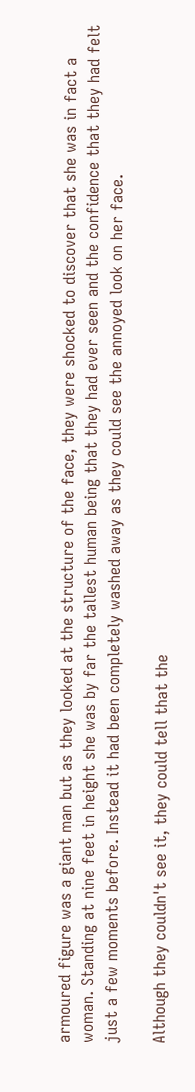armoured figure was a giant man but as they looked at the structure of the face, they were shocked to discover that she was in fact a woman. Standing at nine feet in height she was by far the tallest human being that they had ever seen and the confidence that they had felt just a few moments before. Instead it had been completely washed away as they could see the annoyed look on her face.

Although they couldn't see it, they could tell that the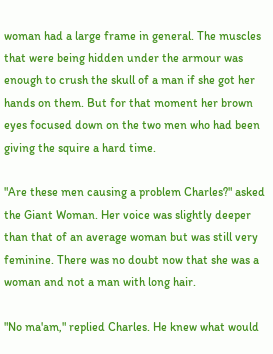woman had a large frame in general. The muscles that were being hidden under the armour was enough to crush the skull of a man if she got her hands on them. But for that moment her brown eyes focused down on the two men who had been giving the squire a hard time.

"Are these men causing a problem Charles?" asked the Giant Woman. Her voice was slightly deeper than that of an average woman but was still very feminine. There was no doubt now that she was a woman and not a man with long hair.

"No ma'am," replied Charles. He knew what would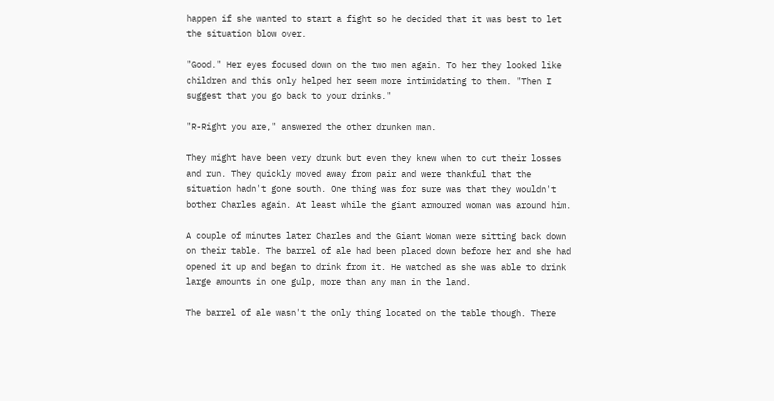happen if she wanted to start a fight so he decided that it was best to let the situation blow over.

"Good." Her eyes focused down on the two men again. To her they looked like children and this only helped her seem more intimidating to them. "Then I suggest that you go back to your drinks."

"R-Right you are," answered the other drunken man.

They might have been very drunk but even they knew when to cut their losses and run. They quickly moved away from pair and were thankful that the situation hadn't gone south. One thing was for sure was that they wouldn't bother Charles again. At least while the giant armoured woman was around him.

A couple of minutes later Charles and the Giant Woman were sitting back down on their table. The barrel of ale had been placed down before her and she had opened it up and began to drink from it. He watched as she was able to drink large amounts in one gulp, more than any man in the land.

The barrel of ale wasn't the only thing located on the table though. There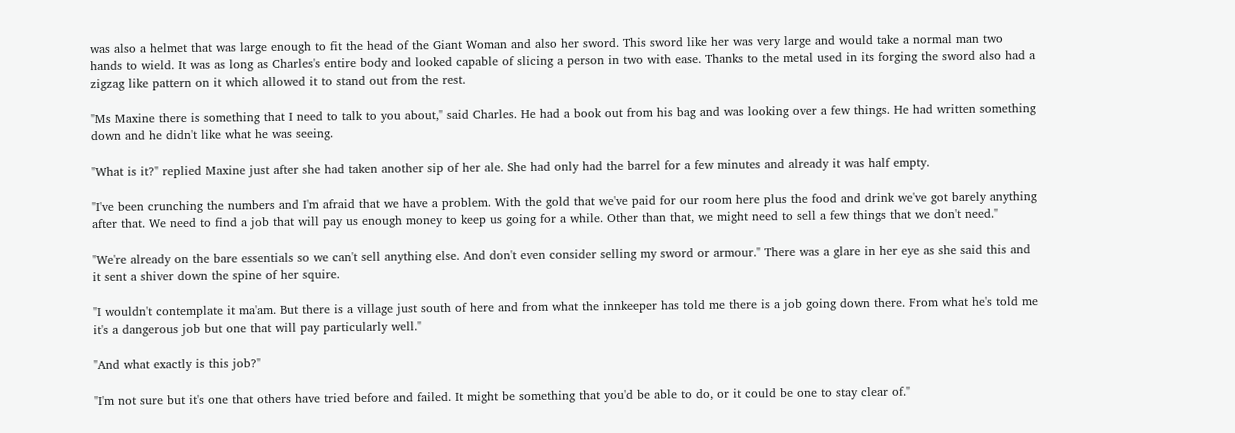was also a helmet that was large enough to fit the head of the Giant Woman and also her sword. This sword like her was very large and would take a normal man two hands to wield. It was as long as Charles's entire body and looked capable of slicing a person in two with ease. Thanks to the metal used in its forging the sword also had a zigzag like pattern on it which allowed it to stand out from the rest.

"Ms Maxine there is something that I need to talk to you about," said Charles. He had a book out from his bag and was looking over a few things. He had written something down and he didn't like what he was seeing.

"What is it?" replied Maxine just after she had taken another sip of her ale. She had only had the barrel for a few minutes and already it was half empty.

"I've been crunching the numbers and I'm afraid that we have a problem. With the gold that we've paid for our room here plus the food and drink we've got barely anything after that. We need to find a job that will pay us enough money to keep us going for a while. Other than that, we might need to sell a few things that we don't need."

"We're already on the bare essentials so we can't sell anything else. And don't even consider selling my sword or armour." There was a glare in her eye as she said this and it sent a shiver down the spine of her squire.

"I wouldn't contemplate it ma'am. But there is a village just south of here and from what the innkeeper has told me there is a job going down there. From what he's told me it's a dangerous job but one that will pay particularly well."

"And what exactly is this job?"

"I'm not sure but it's one that others have tried before and failed. It might be something that you'd be able to do, or it could be one to stay clear of."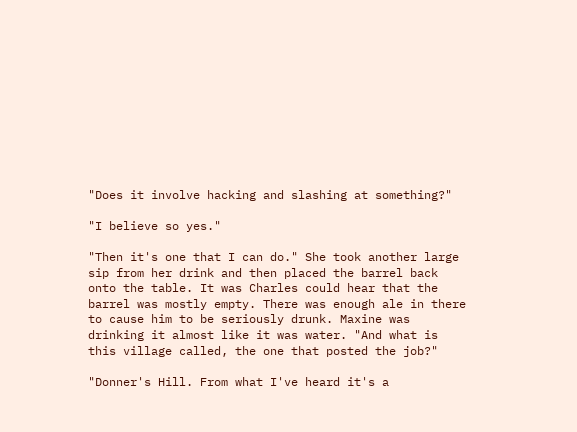"Does it involve hacking and slashing at something?"

"I believe so yes."

"Then it's one that I can do." She took another large sip from her drink and then placed the barrel back onto the table. It was Charles could hear that the barrel was mostly empty. There was enough ale in there to cause him to be seriously drunk. Maxine was drinking it almost like it was water. "And what is this village called, the one that posted the job?"

"Donner's Hill. From what I've heard it's a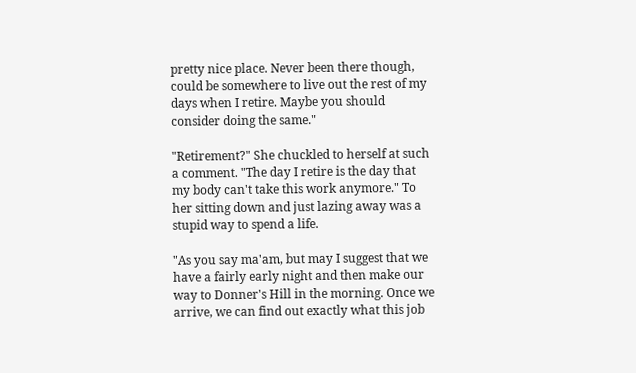pretty nice place. Never been there though, could be somewhere to live out the rest of my days when I retire. Maybe you should consider doing the same."

"Retirement?" She chuckled to herself at such a comment. "The day I retire is the day that my body can't take this work anymore." To her sitting down and just lazing away was a stupid way to spend a life.

"As you say ma'am, but may I suggest that we have a fairly early night and then make our way to Donner's Hill in the morning. Once we arrive, we can find out exactly what this job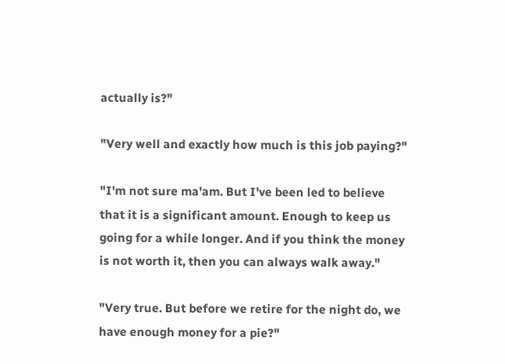actually is?"

"Very well and exactly how much is this job paying?"

"I'm not sure ma'am. But I've been led to believe that it is a significant amount. Enough to keep us going for a while longer. And if you think the money is not worth it, then you can always walk away."

"Very true. But before we retire for the night do, we have enough money for a pie?"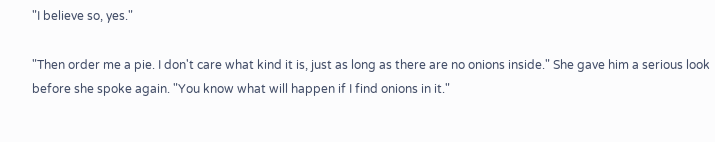"I believe so, yes."

"Then order me a pie. I don't care what kind it is, just as long as there are no onions inside." She gave him a serious look before she spoke again. "You know what will happen if I find onions in it."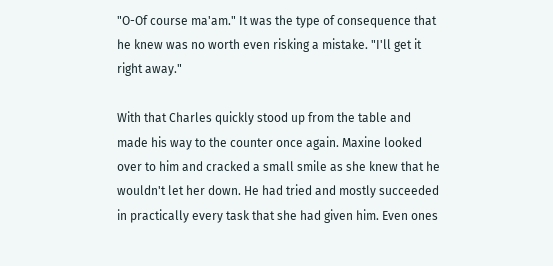"O-Of course ma'am." It was the type of consequence that he knew was no worth even risking a mistake. "I'll get it right away."

With that Charles quickly stood up from the table and made his way to the counter once again. Maxine looked over to him and cracked a small smile as she knew that he wouldn't let her down. He had tried and mostly succeeded in practically every task that she had given him. Even ones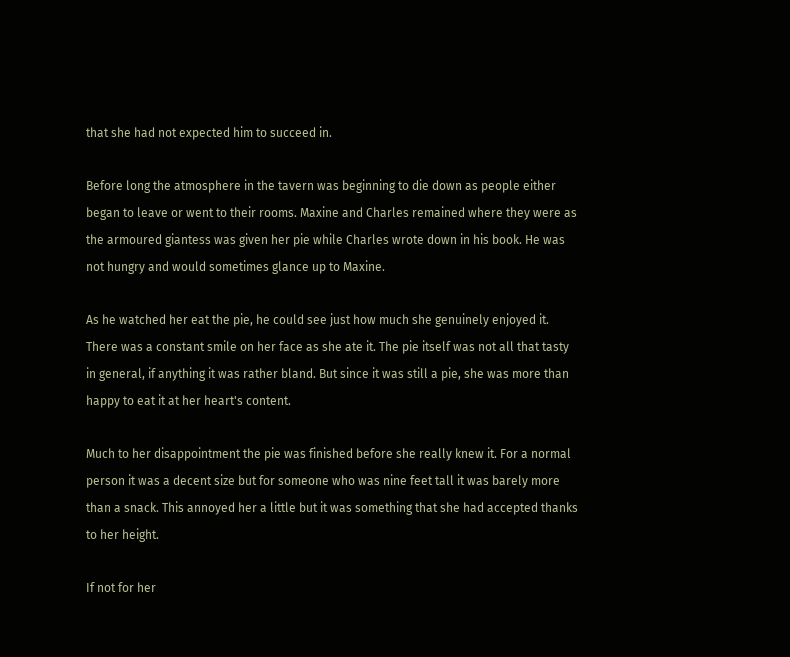that she had not expected him to succeed in.

Before long the atmosphere in the tavern was beginning to die down as people either began to leave or went to their rooms. Maxine and Charles remained where they were as the armoured giantess was given her pie while Charles wrote down in his book. He was not hungry and would sometimes glance up to Maxine.

As he watched her eat the pie, he could see just how much she genuinely enjoyed it. There was a constant smile on her face as she ate it. The pie itself was not all that tasty in general, if anything it was rather bland. But since it was still a pie, she was more than happy to eat it at her heart's content.

Much to her disappointment the pie was finished before she really knew it. For a normal person it was a decent size but for someone who was nine feet tall it was barely more than a snack. This annoyed her a little but it was something that she had accepted thanks to her height.

If not for her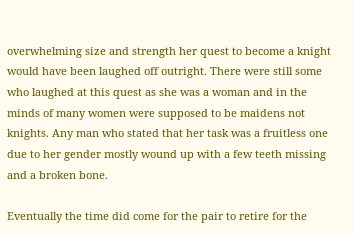overwhelming size and strength her quest to become a knight would have been laughed off outright. There were still some who laughed at this quest as she was a woman and in the minds of many women were supposed to be maidens not knights. Any man who stated that her task was a fruitless one due to her gender mostly wound up with a few teeth missing and a broken bone.

Eventually the time did come for the pair to retire for the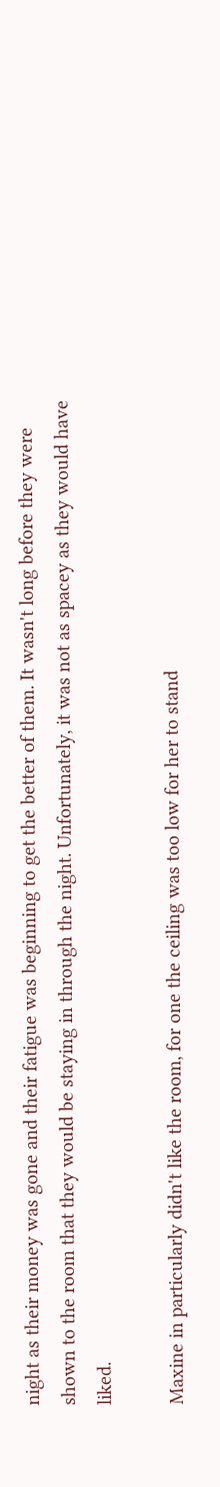night as their money was gone and their fatigue was beginning to get the better of them. It wasn't long before they were shown to the room that they would be staying in through the night. Unfortunately, it was not as spacey as they would have liked.

Maxine in particularly didn't like the room, for one the ceiling was too low for her to stand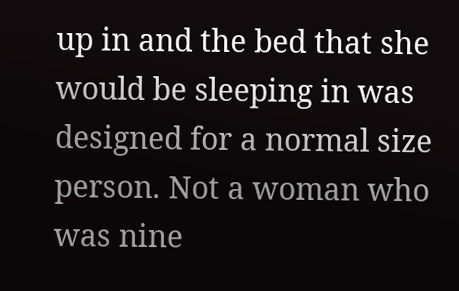up in and the bed that she would be sleeping in was designed for a normal size person. Not a woman who was nine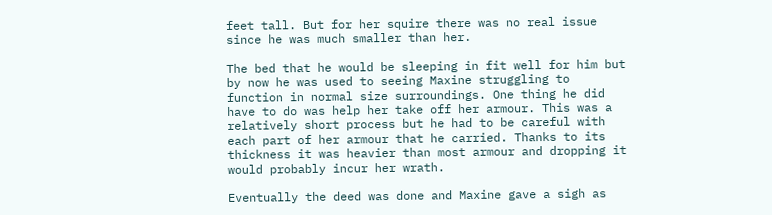feet tall. But for her squire there was no real issue since he was much smaller than her.

The bed that he would be sleeping in fit well for him but by now he was used to seeing Maxine struggling to function in normal size surroundings. One thing he did have to do was help her take off her armour. This was a relatively short process but he had to be careful with each part of her armour that he carried. Thanks to its thickness it was heavier than most armour and dropping it would probably incur her wrath.

Eventually the deed was done and Maxine gave a sigh as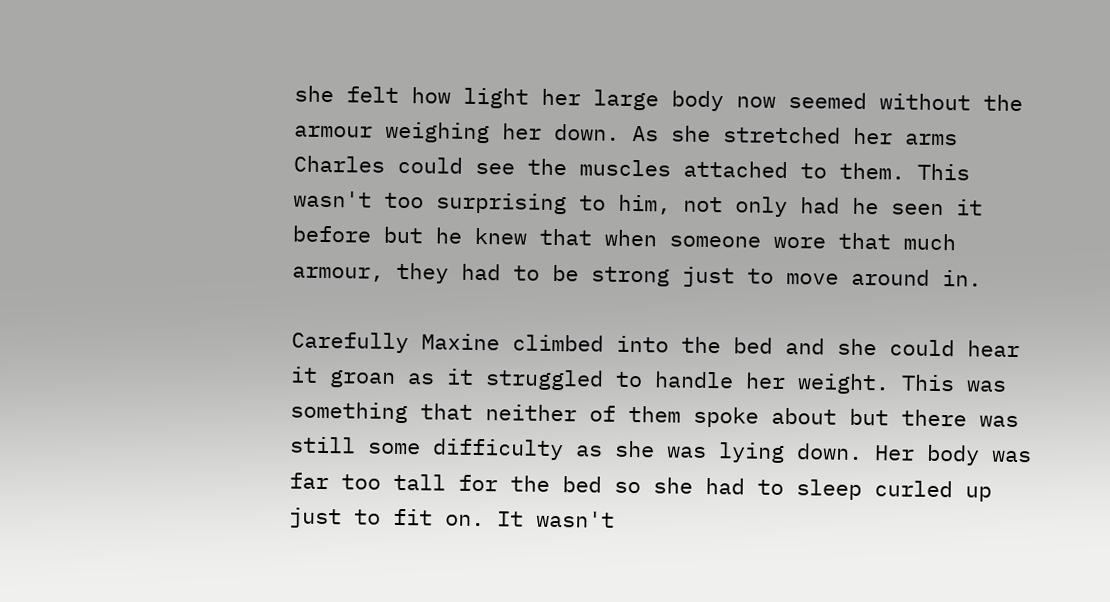she felt how light her large body now seemed without the armour weighing her down. As she stretched her arms Charles could see the muscles attached to them. This wasn't too surprising to him, not only had he seen it before but he knew that when someone wore that much armour, they had to be strong just to move around in.

Carefully Maxine climbed into the bed and she could hear it groan as it struggled to handle her weight. This was something that neither of them spoke about but there was still some difficulty as she was lying down. Her body was far too tall for the bed so she had to sleep curled up just to fit on. It wasn't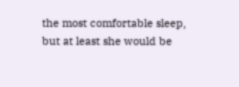the most comfortable sleep, but at least she would be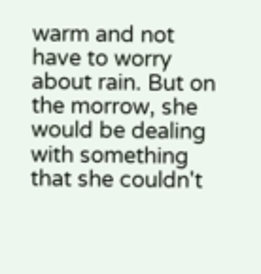warm and not have to worry about rain. But on the morrow, she would be dealing with something that she couldn't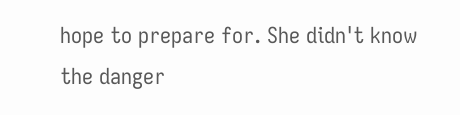hope to prepare for. She didn't know the danger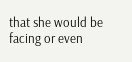that she would be facing or even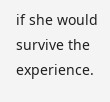if she would survive the experience.